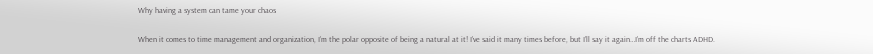Why having a system can tame your chaos

When it comes to time management and organization, I’m the polar opposite of being a natural at it! I’ve said it many times before, but I’ll say it again…I’m off the charts ADHD.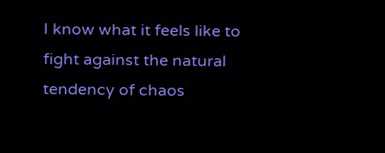I know what it feels like to fight against the natural tendency of chaos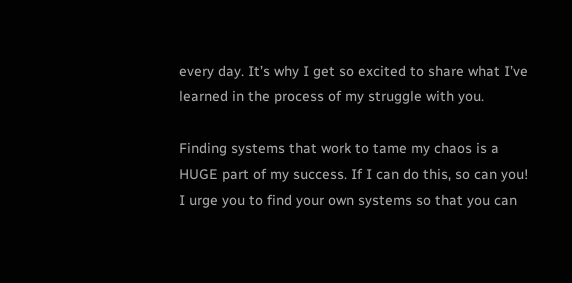every day. It’s why I get so excited to share what I’ve learned in the process of my struggle with you.

Finding systems that work to tame my chaos is a HUGE part of my success. If I can do this, so can you! I urge you to find your own systems so that you can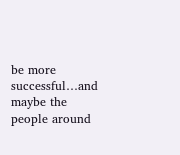be more successful…and maybe the people around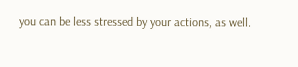you can be less stressed by your actions, as well.